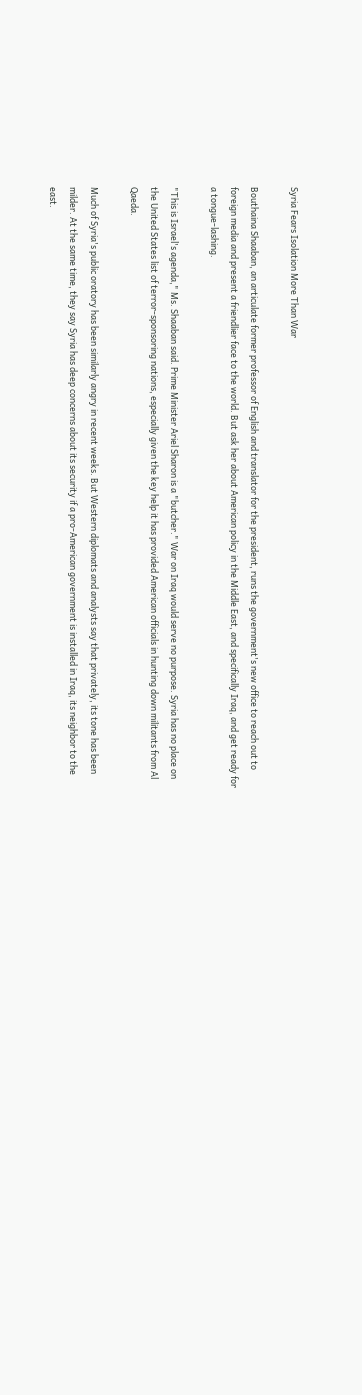Syria Fears Isolation More Than War

Bouthaina Shaaban, an articulate former professor of English and translator for the president, runs the government's new office to reach out to foreign media and present a friendlier face to the world. But ask her about American policy in the Middle East, and specifically Iraq, and get ready for a tongue-lashing.

"This is Israel's agenda," Ms. Shaaban said. Prime Minister Ariel Sharon is a "butcher." War on Iraq would serve no purpose. Syria has no place on the United States list of terror-sponsoring nations, especially given the key help it has provided American officials in hunting down militants from Al Qaeda.

Much of Syria's public oratory has been similarly angry in recent weeks. But Western diplomats and analysts say that privately, its tone has been milder. At the same time, they say Syria has deep concerns about its security if a pro-American government is installed in Iraq, its neighbor to the east.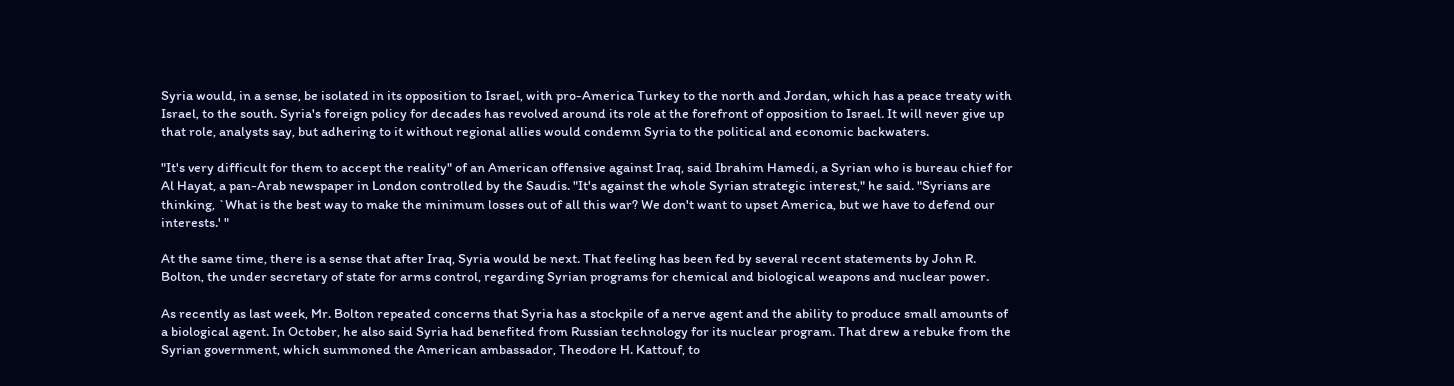Syria would, in a sense, be isolated in its opposition to Israel, with pro-America Turkey to the north and Jordan, which has a peace treaty with Israel, to the south. Syria's foreign policy for decades has revolved around its role at the forefront of opposition to Israel. It will never give up that role, analysts say, but adhering to it without regional allies would condemn Syria to the political and economic backwaters.

"It's very difficult for them to accept the reality" of an American offensive against Iraq, said Ibrahim Hamedi, a Syrian who is bureau chief for Al Hayat, a pan-Arab newspaper in London controlled by the Saudis. "It's against the whole Syrian strategic interest," he said. "Syrians are thinking, `What is the best way to make the minimum losses out of all this war? We don't want to upset America, but we have to defend our interests.' "

At the same time, there is a sense that after Iraq, Syria would be next. That feeling has been fed by several recent statements by John R. Bolton, the under secretary of state for arms control, regarding Syrian programs for chemical and biological weapons and nuclear power.

As recently as last week, Mr. Bolton repeated concerns that Syria has a stockpile of a nerve agent and the ability to produce small amounts of a biological agent. In October, he also said Syria had benefited from Russian technology for its nuclear program. That drew a rebuke from the Syrian government, which summoned the American ambassador, Theodore H. Kattouf, to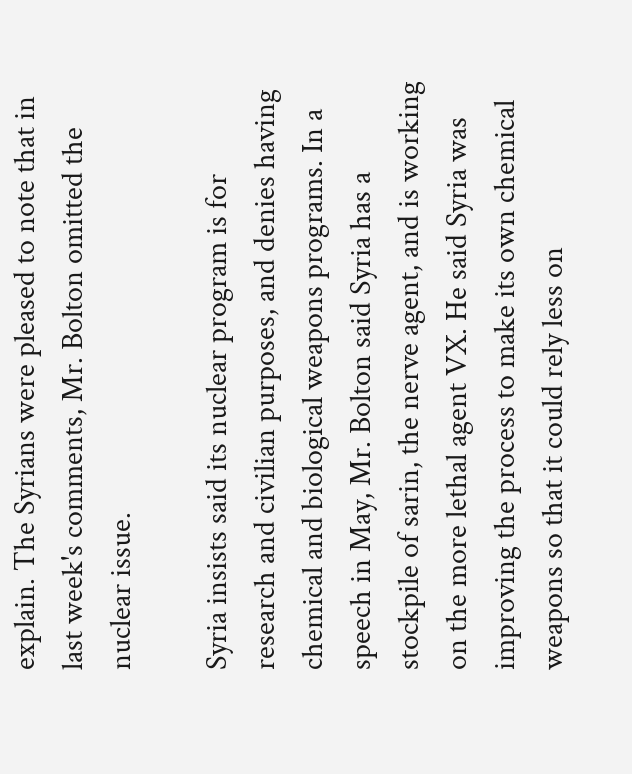explain. The Syrians were pleased to note that in last week's comments, Mr. Bolton omitted the nuclear issue.

Syria insists said its nuclear program is for research and civilian purposes, and denies having chemical and biological weapons programs. In a speech in May, Mr. Bolton said Syria has a stockpile of sarin, the nerve agent, and is working on the more lethal agent VX. He said Syria was improving the process to make its own chemical weapons so that it could rely less on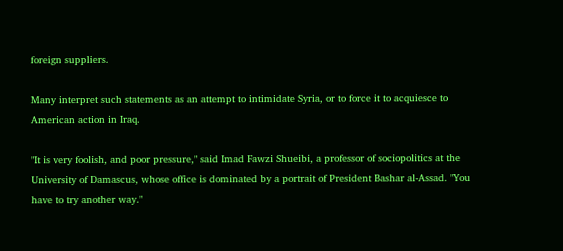foreign suppliers.

Many interpret such statements as an attempt to intimidate Syria, or to force it to acquiesce to American action in Iraq.

"It is very foolish, and poor pressure," said Imad Fawzi Shueibi, a professor of sociopolitics at the University of Damascus, whose office is dominated by a portrait of President Bashar al-Assad. "You have to try another way."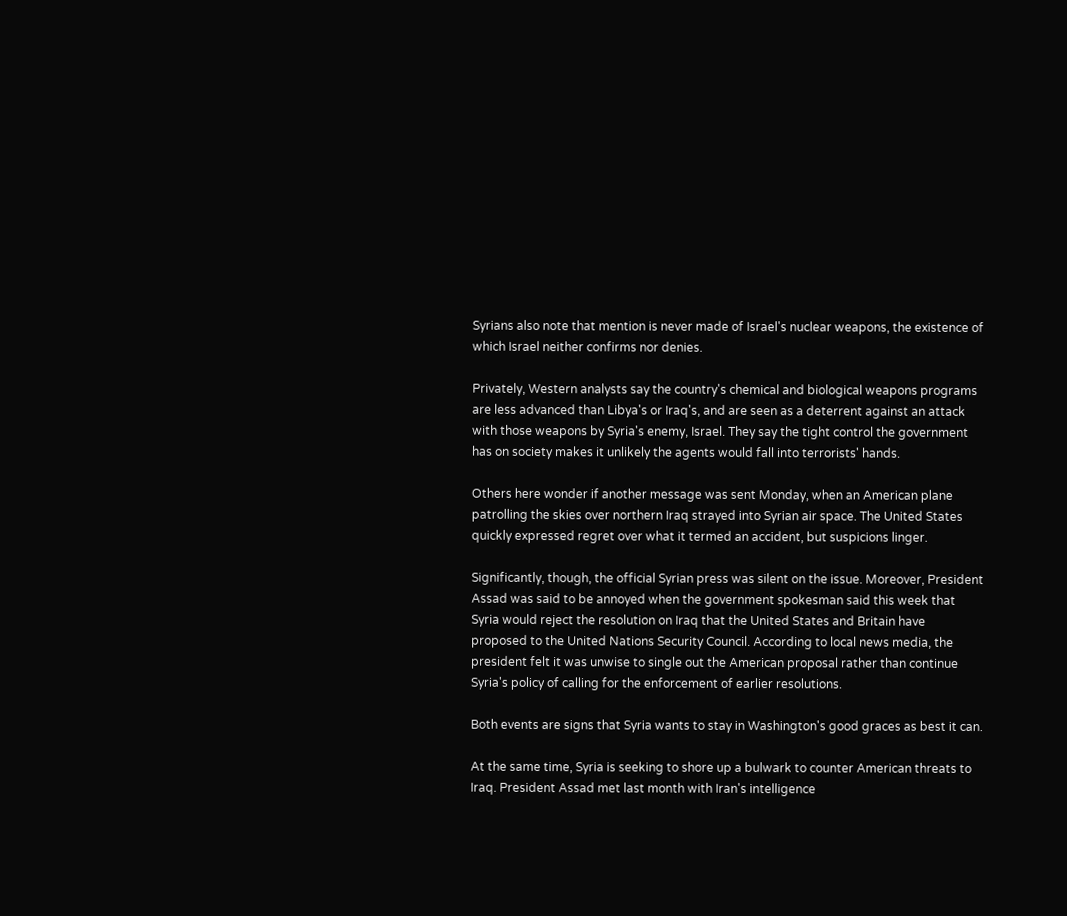Syrians also note that mention is never made of Israel's nuclear weapons, the existence of which Israel neither confirms nor denies.

Privately, Western analysts say the country's chemical and biological weapons programs are less advanced than Libya's or Iraq's, and are seen as a deterrent against an attack with those weapons by Syria's enemy, Israel. They say the tight control the government has on society makes it unlikely the agents would fall into terrorists' hands.

Others here wonder if another message was sent Monday, when an American plane patrolling the skies over northern Iraq strayed into Syrian air space. The United States quickly expressed regret over what it termed an accident, but suspicions linger.

Significantly, though, the official Syrian press was silent on the issue. Moreover, President Assad was said to be annoyed when the government spokesman said this week that Syria would reject the resolution on Iraq that the United States and Britain have proposed to the United Nations Security Council. According to local news media, the president felt it was unwise to single out the American proposal rather than continue Syria's policy of calling for the enforcement of earlier resolutions.

Both events are signs that Syria wants to stay in Washington's good graces as best it can.

At the same time, Syria is seeking to shore up a bulwark to counter American threats to Iraq. President Assad met last month with Iran's intelligence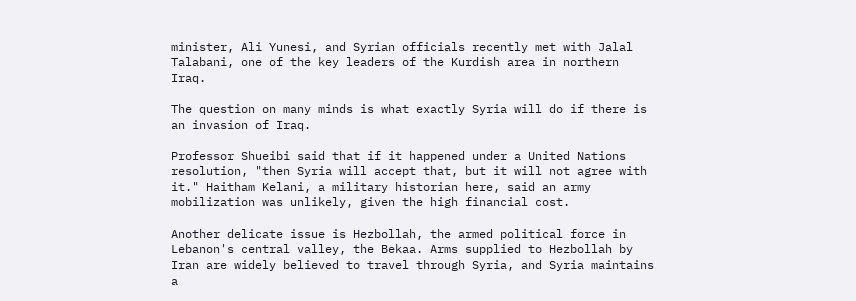minister, Ali Yunesi, and Syrian officials recently met with Jalal Talabani, one of the key leaders of the Kurdish area in northern Iraq.

The question on many minds is what exactly Syria will do if there is an invasion of Iraq.

Professor Shueibi said that if it happened under a United Nations resolution, "then Syria will accept that, but it will not agree with it." Haitham Kelani, a military historian here, said an army mobilization was unlikely, given the high financial cost.

Another delicate issue is Hezbollah, the armed political force in Lebanon's central valley, the Bekaa. Arms supplied to Hezbollah by Iran are widely believed to travel through Syria, and Syria maintains a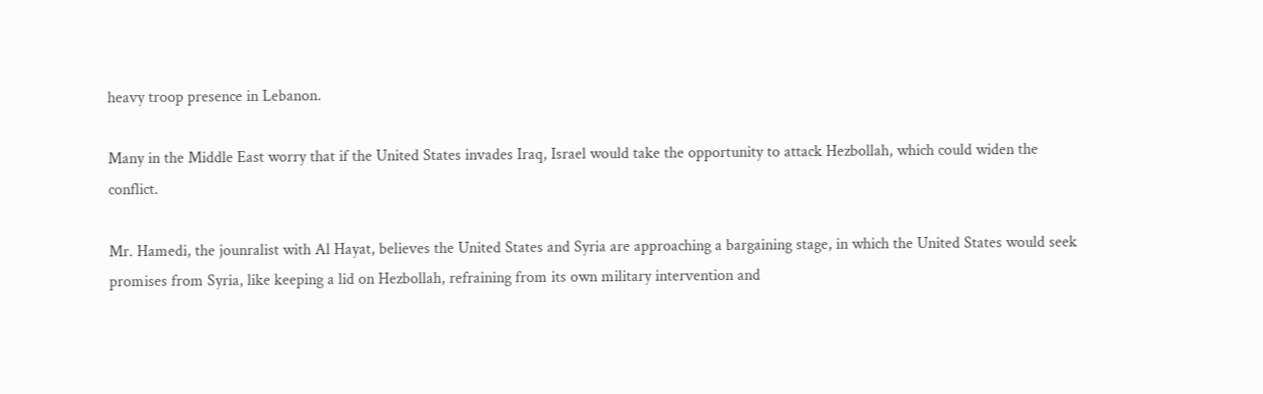heavy troop presence in Lebanon.

Many in the Middle East worry that if the United States invades Iraq, Israel would take the opportunity to attack Hezbollah, which could widen the conflict.

Mr. Hamedi, the jounralist with Al Hayat, believes the United States and Syria are approaching a bargaining stage, in which the United States would seek promises from Syria, like keeping a lid on Hezbollah, refraining from its own military intervention and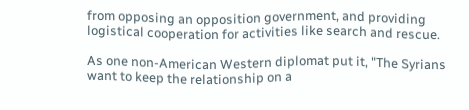from opposing an opposition government, and providing logistical cooperation for activities like search and rescue.

As one non-American Western diplomat put it, "The Syrians want to keep the relationship on a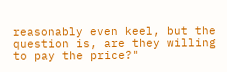reasonably even keel, but the question is, are they willing to pay the price?"